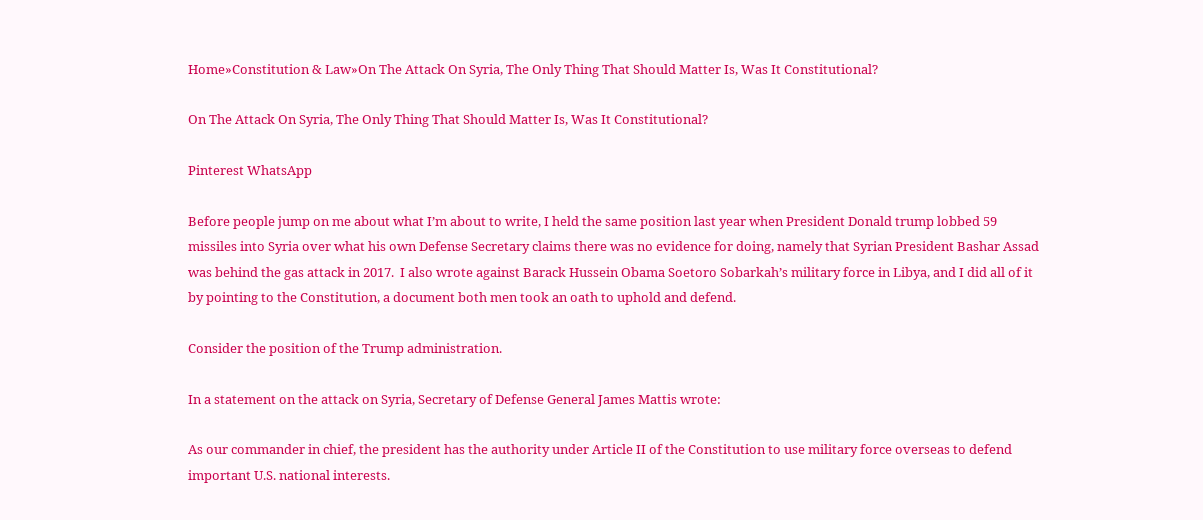Home»Constitution & Law»On The Attack On Syria, The Only Thing That Should Matter Is, Was It Constitutional?

On The Attack On Syria, The Only Thing That Should Matter Is, Was It Constitutional?

Pinterest WhatsApp

Before people jump on me about what I’m about to write, I held the same position last year when President Donald trump lobbed 59 missiles into Syria over what his own Defense Secretary claims there was no evidence for doing, namely that Syrian President Bashar Assad was behind the gas attack in 2017.  I also wrote against Barack Hussein Obama Soetoro Sobarkah’s military force in Libya, and I did all of it by pointing to the Constitution, a document both men took an oath to uphold and defend.

Consider the position of the Trump administration.

In a statement on the attack on Syria, Secretary of Defense General James Mattis wrote:

As our commander in chief, the president has the authority under Article II of the Constitution to use military force overseas to defend important U.S. national interests.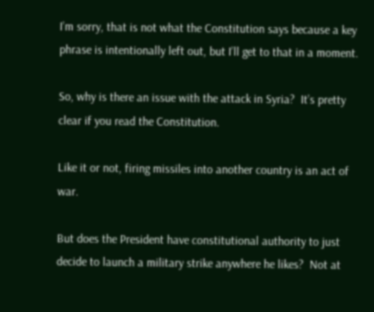I’m sorry, that is not what the Constitution says because a key phrase is intentionally left out, but I’ll get to that in a moment.

So, why is there an issue with the attack in Syria?  It’s pretty clear if you read the Constitution.

Like it or not, firing missiles into another country is an act of war.

But does the President have constitutional authority to just decide to launch a military strike anywhere he likes?  Not at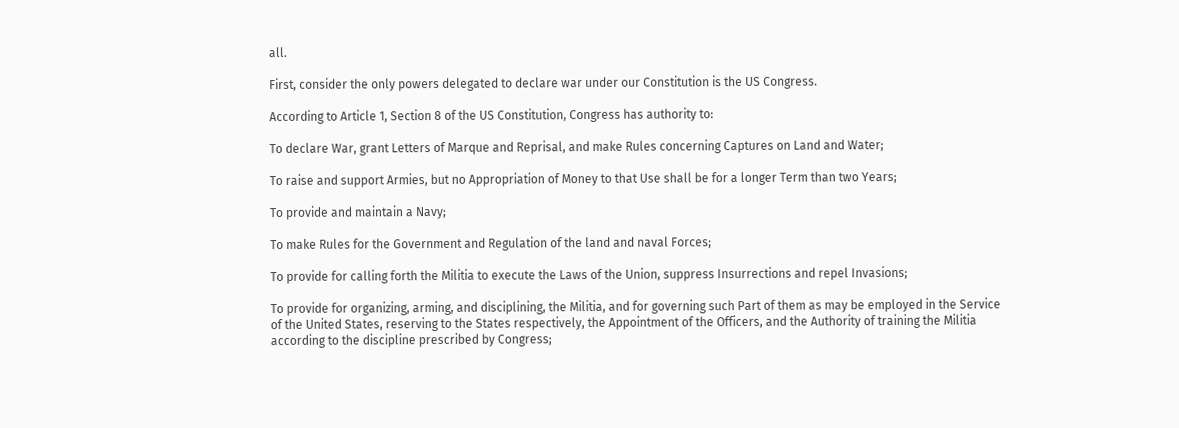all.

First, consider the only powers delegated to declare war under our Constitution is the US Congress.

According to Article 1, Section 8 of the US Constitution, Congress has authority to:

To declare War, grant Letters of Marque and Reprisal, and make Rules concerning Captures on Land and Water;

To raise and support Armies, but no Appropriation of Money to that Use shall be for a longer Term than two Years;

To provide and maintain a Navy;

To make Rules for the Government and Regulation of the land and naval Forces;

To provide for calling forth the Militia to execute the Laws of the Union, suppress Insurrections and repel Invasions;

To provide for organizing, arming, and disciplining, the Militia, and for governing such Part of them as may be employed in the Service of the United States, reserving to the States respectively, the Appointment of the Officers, and the Authority of training the Militia according to the discipline prescribed by Congress;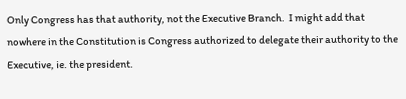Only Congress has that authority, not the Executive Branch.  I might add that nowhere in the Constitution is Congress authorized to delegate their authority to the Executive, ie. the president.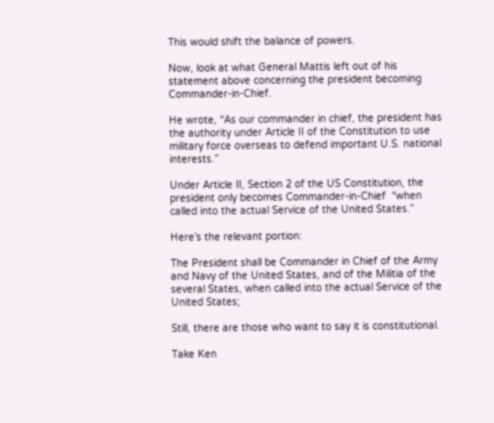This would shift the balance of powers.

Now, look at what General Mattis left out of his statement above concerning the president becoming Commander-in-Chief.

He wrote, “As our commander in chief, the president has the authority under Article II of the Constitution to use military force overseas to defend important U.S. national interests.”

Under Article II, Section 2 of the US Constitution, the president only becomes Commander-in-Chief  “when called into the actual Service of the United States.”

Here’s the relevant portion:

The President shall be Commander in Chief of the Army and Navy of the United States, and of the Militia of the several States, when called into the actual Service of the United States;

Still, there are those who want to say it is constitutional.

Take Ken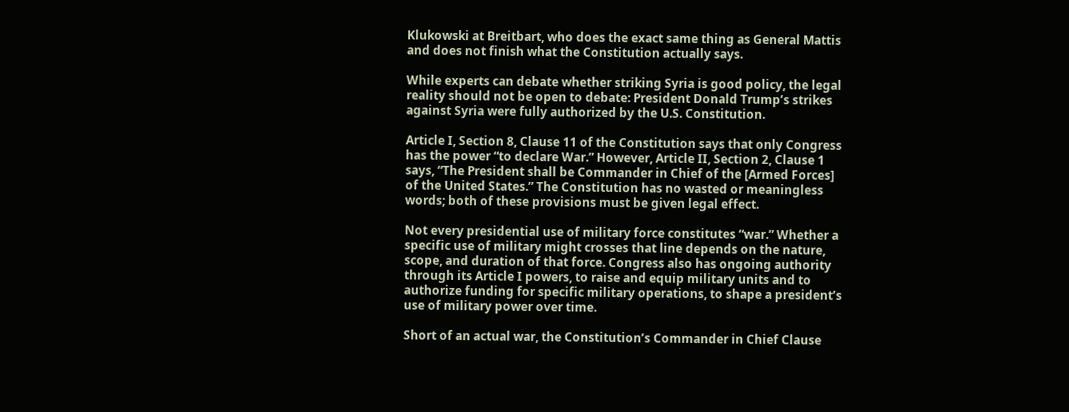Klukowski at Breitbart, who does the exact same thing as General Mattis and does not finish what the Constitution actually says.

While experts can debate whether striking Syria is good policy, the legal reality should not be open to debate: President Donald Trump’s strikes against Syria were fully authorized by the U.S. Constitution.

Article I, Section 8, Clause 11 of the Constitution says that only Congress has the power “to declare War.” However, Article II, Section 2, Clause 1 says, “The President shall be Commander in Chief of the [Armed Forces] of the United States.” The Constitution has no wasted or meaningless words; both of these provisions must be given legal effect.

Not every presidential use of military force constitutes “war.” Whether a specific use of military might crosses that line depends on the nature, scope, and duration of that force. Congress also has ongoing authority through its Article I powers, to raise and equip military units and to authorize funding for specific military operations, to shape a president’s use of military power over time.

Short of an actual war, the Constitution’s Commander in Chief Clause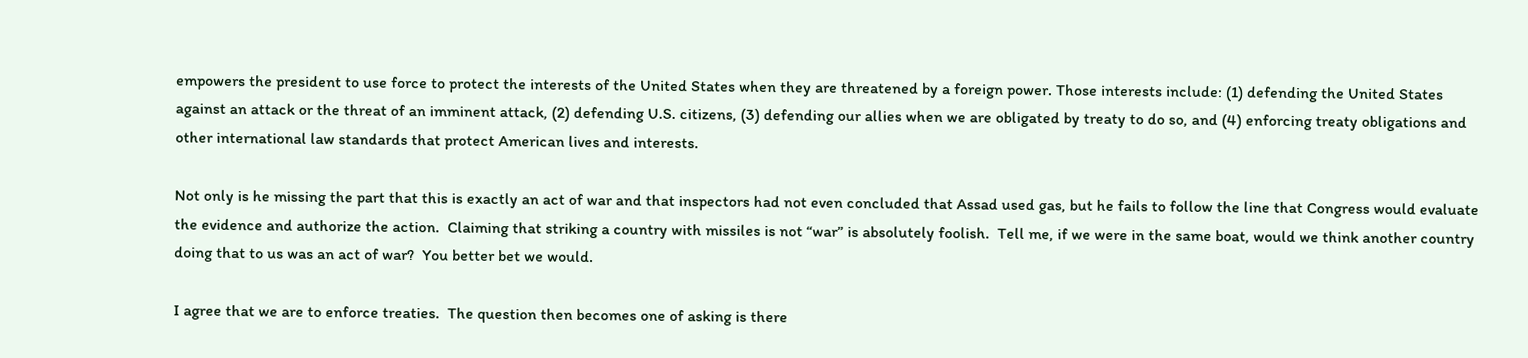empowers the president to use force to protect the interests of the United States when they are threatened by a foreign power. Those interests include: (1) defending the United States against an attack or the threat of an imminent attack, (2) defending U.S. citizens, (3) defending our allies when we are obligated by treaty to do so, and (4) enforcing treaty obligations and other international law standards that protect American lives and interests.

Not only is he missing the part that this is exactly an act of war and that inspectors had not even concluded that Assad used gas, but he fails to follow the line that Congress would evaluate the evidence and authorize the action.  Claiming that striking a country with missiles is not “war” is absolutely foolish.  Tell me, if we were in the same boat, would we think another country doing that to us was an act of war?  You better bet we would.

I agree that we are to enforce treaties.  The question then becomes one of asking is there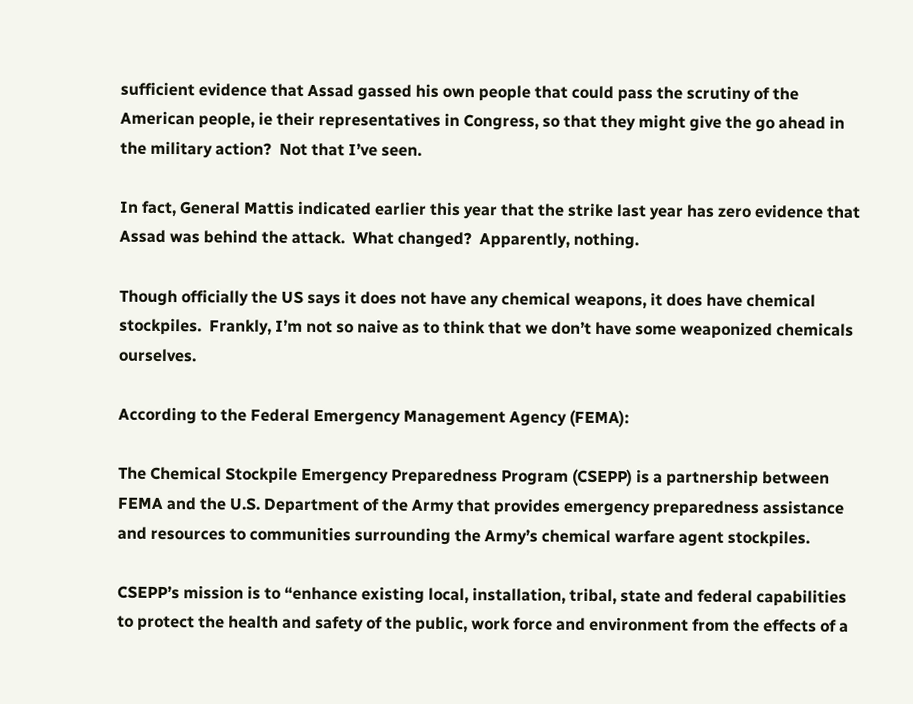sufficient evidence that Assad gassed his own people that could pass the scrutiny of the American people, ie their representatives in Congress, so that they might give the go ahead in the military action?  Not that I’ve seen.

In fact, General Mattis indicated earlier this year that the strike last year has zero evidence that Assad was behind the attack.  What changed?  Apparently, nothing.

Though officially the US says it does not have any chemical weapons, it does have chemical stockpiles.  Frankly, I’m not so naive as to think that we don’t have some weaponized chemicals ourselves.

According to the Federal Emergency Management Agency (FEMA):

The Chemical Stockpile Emergency Preparedness Program (CSEPP) is a partnership between FEMA and the U.S. Department of the Army that provides emergency preparedness assistance and resources to communities surrounding the Army’s chemical warfare agent stockpiles.

CSEPP’s mission is to “enhance existing local, installation, tribal, state and federal capabilities to protect the health and safety of the public, work force and environment from the effects of a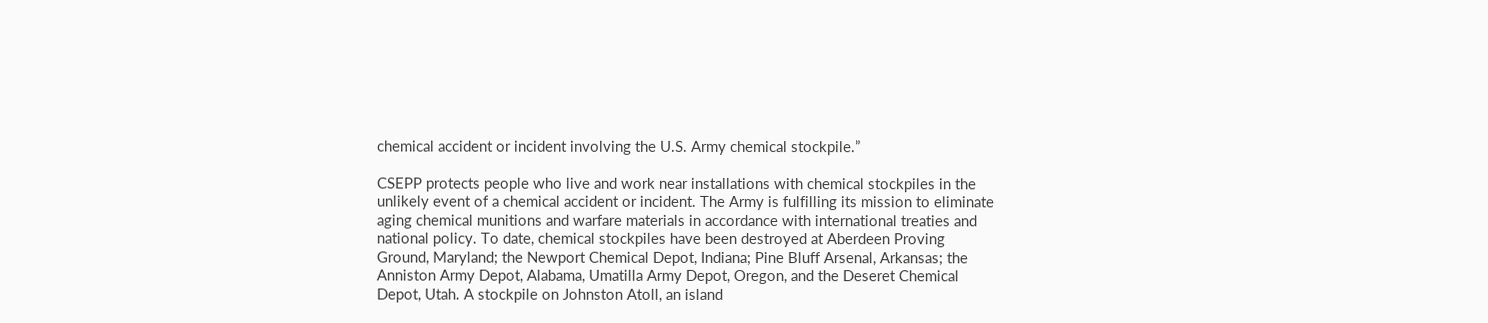chemical accident or incident involving the U.S. Army chemical stockpile.”

CSEPP protects people who live and work near installations with chemical stockpiles in the unlikely event of a chemical accident or incident. The Army is fulfilling its mission to eliminate aging chemical munitions and warfare materials in accordance with international treaties and national policy. To date, chemical stockpiles have been destroyed at Aberdeen Proving Ground, Maryland; the Newport Chemical Depot, Indiana; Pine Bluff Arsenal, Arkansas; the Anniston Army Depot, Alabama, Umatilla Army Depot, Oregon, and the Deseret Chemical Depot, Utah. A stockpile on Johnston Atoll, an island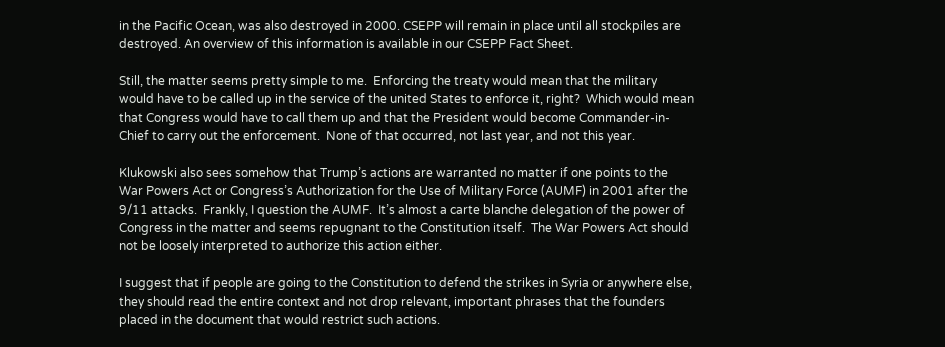in the Pacific Ocean, was also destroyed in 2000. CSEPP will remain in place until all stockpiles are destroyed. An overview of this information is available in our CSEPP Fact Sheet.

Still, the matter seems pretty simple to me.  Enforcing the treaty would mean that the military would have to be called up in the service of the united States to enforce it, right?  Which would mean that Congress would have to call them up and that the President would become Commander-in-Chief to carry out the enforcement.  None of that occurred, not last year, and not this year.

Klukowski also sees somehow that Trump’s actions are warranted no matter if one points to the War Powers Act or Congress’s Authorization for the Use of Military Force (AUMF) in 2001 after the 9/11 attacks.  Frankly, I question the AUMF.  It’s almost a carte blanche delegation of the power of Congress in the matter and seems repugnant to the Constitution itself.  The War Powers Act should not be loosely interpreted to authorize this action either.

I suggest that if people are going to the Constitution to defend the strikes in Syria or anywhere else, they should read the entire context and not drop relevant, important phrases that the founders placed in the document that would restrict such actions.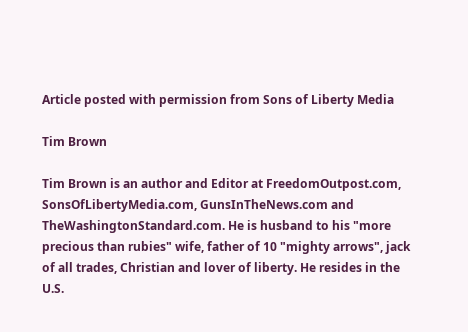Article posted with permission from Sons of Liberty Media

Tim Brown

Tim Brown is an author and Editor at FreedomOutpost.com, SonsOfLibertyMedia.com, GunsInTheNews.com and TheWashingtonStandard.com. He is husband to his "more precious than rubies" wife, father of 10 "mighty arrows", jack of all trades, Christian and lover of liberty. He resides in the U.S.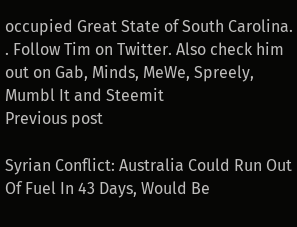occupied Great State of South Carolina. . Follow Tim on Twitter. Also check him out on Gab, Minds, MeWe, Spreely, Mumbl It and Steemit
Previous post

Syrian Conflict: Australia Could Run Out Of Fuel In 43 Days, Would Be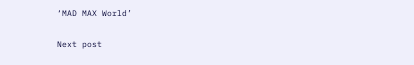‘MAD MAX World’

Next post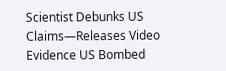Scientist Debunks US Claims—Releases Video Evidence US Bombed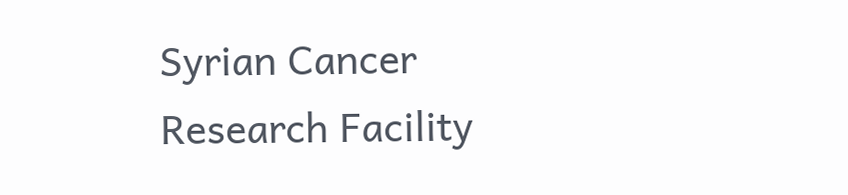Syrian Cancer Research Facility